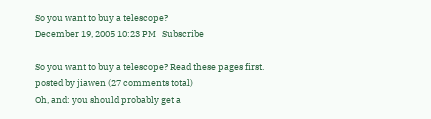So you want to buy a telescope?
December 19, 2005 10:23 PM   Subscribe

So you want to buy a telescope? Read these pages first.
posted by jiawen (27 comments total)
Oh, and: you should probably get a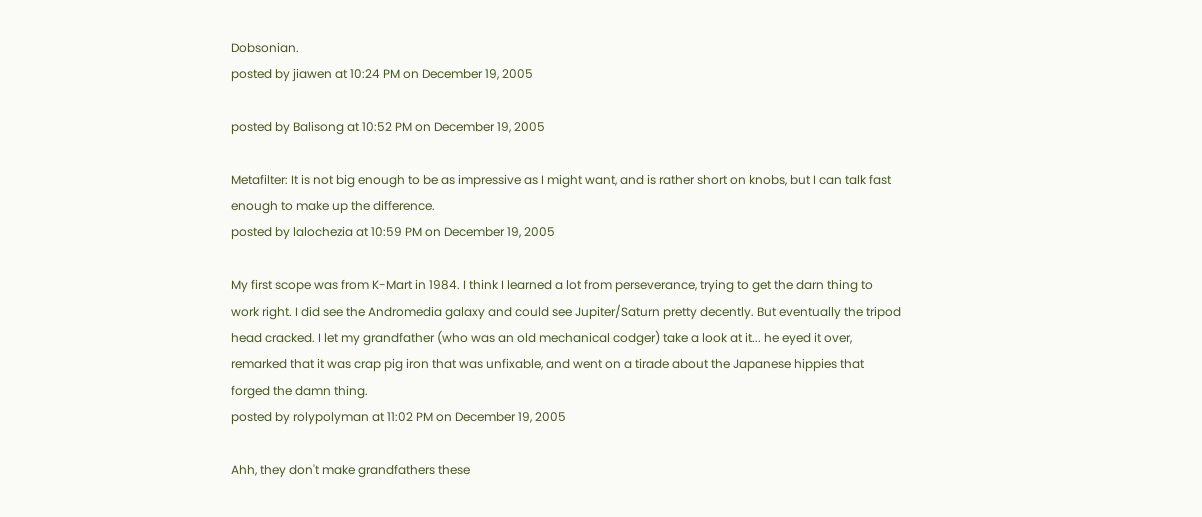Dobsonian.
posted by jiawen at 10:24 PM on December 19, 2005

posted by Balisong at 10:52 PM on December 19, 2005

Metafilter: It is not big enough to be as impressive as I might want, and is rather short on knobs, but I can talk fast enough to make up the difference.
posted by lalochezia at 10:59 PM on December 19, 2005

My first scope was from K-Mart in 1984. I think I learned a lot from perseverance, trying to get the darn thing to work right. I did see the Andromedia galaxy and could see Jupiter/Saturn pretty decently. But eventually the tripod head cracked. I let my grandfather (who was an old mechanical codger) take a look at it... he eyed it over, remarked that it was crap pig iron that was unfixable, and went on a tirade about the Japanese hippies that forged the damn thing.
posted by rolypolyman at 11:02 PM on December 19, 2005

Ahh, they don't make grandfathers these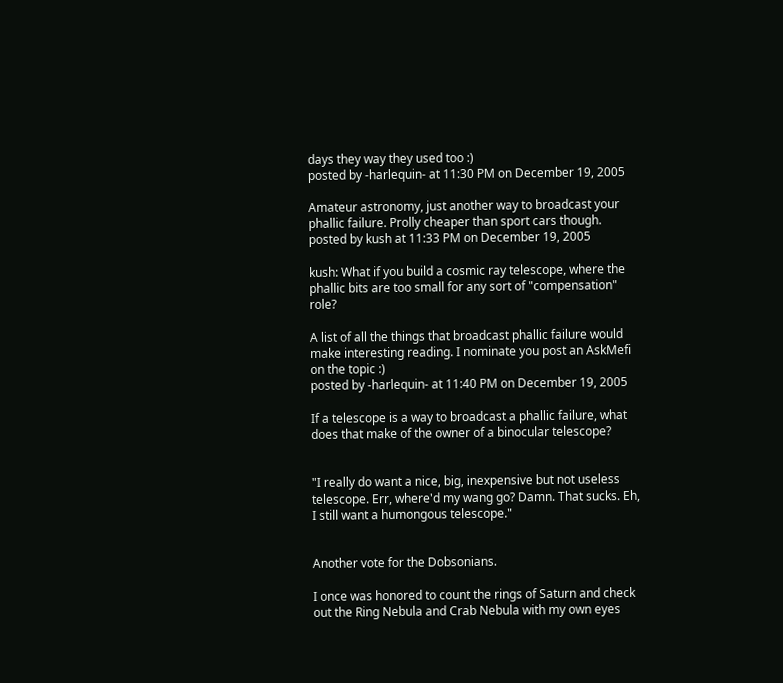days they way they used too :)
posted by -harlequin- at 11:30 PM on December 19, 2005

Amateur astronomy, just another way to broadcast your phallic failure. Prolly cheaper than sport cars though.
posted by kush at 11:33 PM on December 19, 2005

kush: What if you build a cosmic ray telescope, where the phallic bits are too small for any sort of "compensation" role?

A list of all the things that broadcast phallic failure would make interesting reading. I nominate you post an AskMefi on the topic :)
posted by -harlequin- at 11:40 PM on December 19, 2005

If a telescope is a way to broadcast a phallic failure, what does that make of the owner of a binocular telescope?


"I really do want a nice, big, inexpensive but not useless telescope. Err, where'd my wang go? Damn. That sucks. Eh, I still want a humongous telescope."


Another vote for the Dobsonians.

I once was honored to count the rings of Saturn and check out the Ring Nebula and Crab Nebula with my own eyes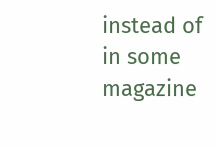instead of in some magazine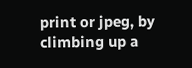print or jpeg, by climbing up a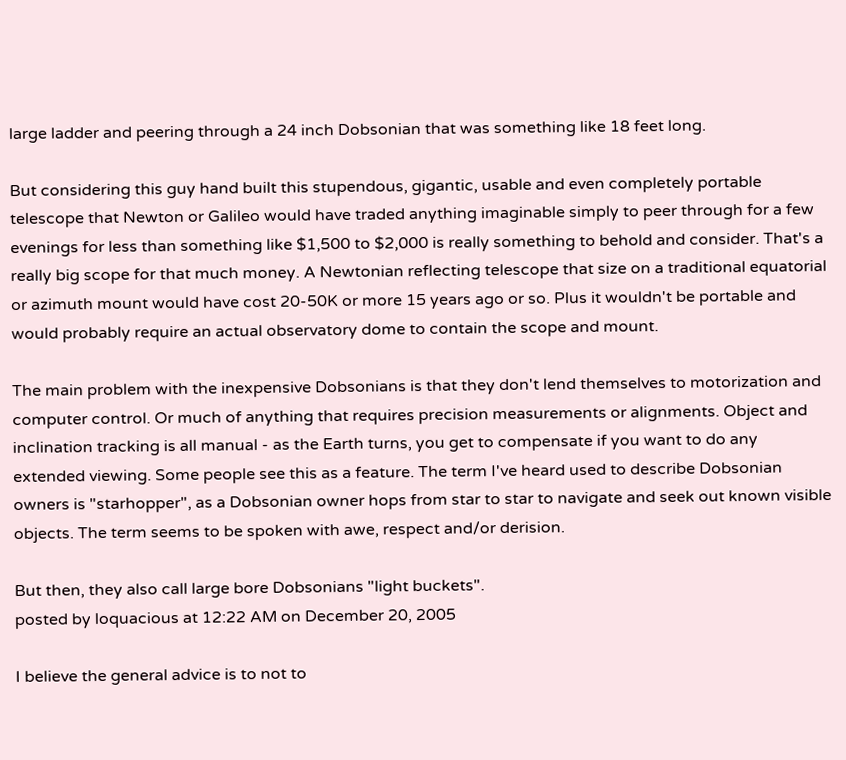large ladder and peering through a 24 inch Dobsonian that was something like 18 feet long.

But considering this guy hand built this stupendous, gigantic, usable and even completely portable telescope that Newton or Galileo would have traded anything imaginable simply to peer through for a few evenings for less than something like $1,500 to $2,000 is really something to behold and consider. That's a really big scope for that much money. A Newtonian reflecting telescope that size on a traditional equatorial or azimuth mount would have cost 20-50K or more 15 years ago or so. Plus it wouldn't be portable and would probably require an actual observatory dome to contain the scope and mount.

The main problem with the inexpensive Dobsonians is that they don't lend themselves to motorization and computer control. Or much of anything that requires precision measurements or alignments. Object and inclination tracking is all manual - as the Earth turns, you get to compensate if you want to do any extended viewing. Some people see this as a feature. The term I've heard used to describe Dobsonian owners is "starhopper", as a Dobsonian owner hops from star to star to navigate and seek out known visible objects. The term seems to be spoken with awe, respect and/or derision.

But then, they also call large bore Dobsonians "light buckets".
posted by loquacious at 12:22 AM on December 20, 2005

I believe the general advice is to not to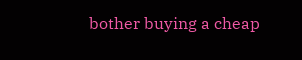bother buying a cheap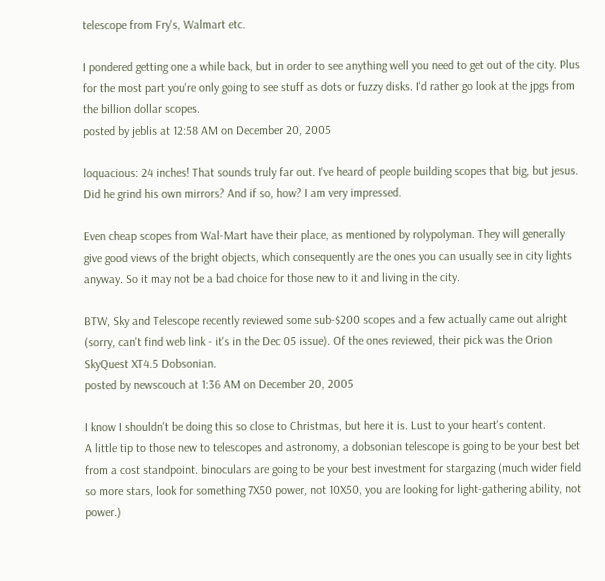telescope from Fry's, Walmart etc.

I pondered getting one a while back, but in order to see anything well you need to get out of the city. Plus for the most part you're only going to see stuff as dots or fuzzy disks. I'd rather go look at the jpgs from the billion dollar scopes.
posted by jeblis at 12:58 AM on December 20, 2005

loquacious: 24 inches! That sounds truly far out. I've heard of people building scopes that big, but jesus. Did he grind his own mirrors? And if so, how? I am very impressed.

Even cheap scopes from Wal-Mart have their place, as mentioned by rolypolyman. They will generally give good views of the bright objects, which consequently are the ones you can usually see in city lights anyway. So it may not be a bad choice for those new to it and living in the city.

BTW, Sky and Telescope recently reviewed some sub-$200 scopes and a few actually came out alright (sorry, can't find web link - it's in the Dec 05 issue). Of the ones reviewed, their pick was the Orion SkyQuest XT4.5 Dobsonian.
posted by newscouch at 1:36 AM on December 20, 2005

I know I shouldn't be doing this so close to Christmas, but here it is. Lust to your heart's content.
A little tip to those new to telescopes and astronomy, a dobsonian telescope is going to be your best bet from a cost standpoint. binoculars are going to be your best investment for stargazing (much wider field so more stars, look for something 7X50 power, not 10X50, you are looking for light-gathering ability, not power.)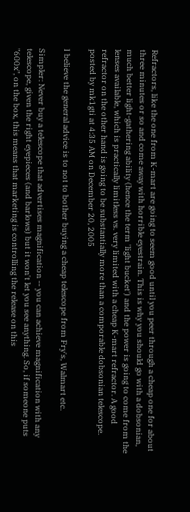Refractors, like the one from K-mart are going to seem good until you peer through a cheap one for about three minutes or so and come away with horrible eyestrain. This is why you should go with a dobsonian, much better light-gathering ability (hence the term 'light bucket') and the power is going to come from the lenses available, which is practically limitless vs. very limited with a cheap K-mart refractor. A good refractor on the other hand is going to be substantially more than a comporable dobsonian telescope.
posted by mk1gti at 4:35 AM on December 20, 2005

I believe the general advice is to not to bother buying a cheap telescope from Fry's, Walmart etc.

Simpler: Never buy a telescope that advertises magnification -- you can achieve magnification with any telescope, given the right eyepieces (and barlows) but it won't let you see anything. So, if someone puts "600x", on the box, this means that marketing is controlling the release on this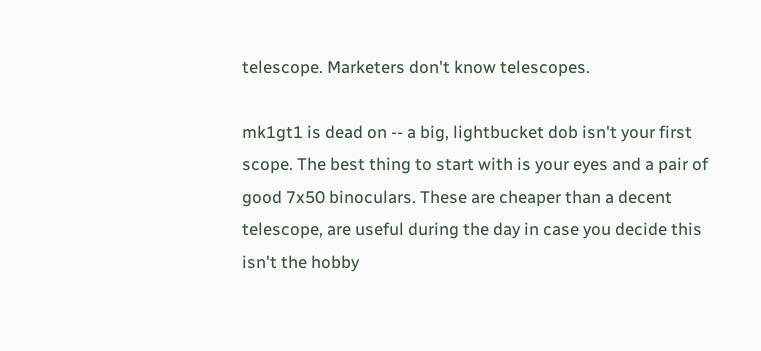telescope. Marketers don't know telescopes.

mk1gt1 is dead on -- a big, lightbucket dob isn't your first scope. The best thing to start with is your eyes and a pair of good 7x50 binoculars. These are cheaper than a decent telescope, are useful during the day in case you decide this isn't the hobby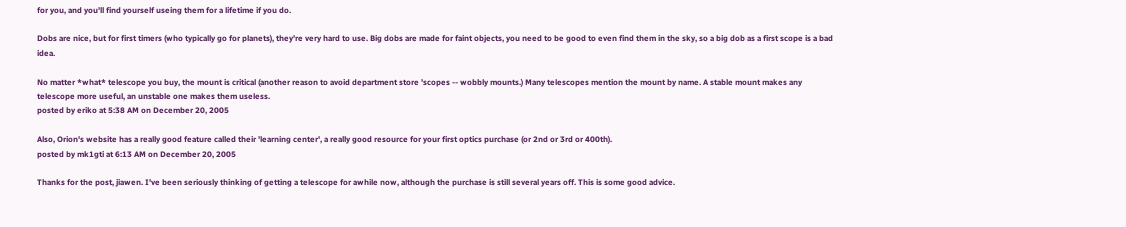for you, and you'll find yourself useing them for a lifetime if you do.

Dobs are nice, but for first timers (who typically go for planets), they're very hard to use. Big dobs are made for faint objects, you need to be good to even find them in the sky, so a big dob as a first scope is a bad idea.

No matter *what* telescope you buy, the mount is critical (another reason to avoid department store 'scopes -- wobbly mounts.) Many telescopes mention the mount by name. A stable mount makes any telescope more useful, an unstable one makes them useless.
posted by eriko at 5:38 AM on December 20, 2005

Also, Orion's website has a really good feature called their 'learning center', a really good resource for your first optics purchase (or 2nd or 3rd or 400th).
posted by mk1gti at 6:13 AM on December 20, 2005

Thanks for the post, jiawen. I've been seriously thinking of getting a telescope for awhile now, although the purchase is still several years off. This is some good advice.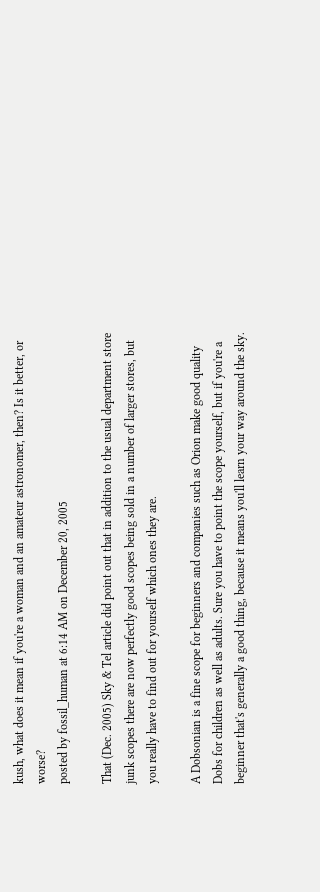kush, what does it mean if you're a woman and an amateur astronomer, then? Is it better, or worse?
posted by fossil_human at 6:14 AM on December 20, 2005

That (Dec. 2005) Sky & Tel article did point out that in addition to the usual department store junk scopes there are now perfectly good scopes being sold in a number of larger stores, but you really have to find out for yourself which ones they are.

A Dobsonian is a fine scope for beginners and companies such as Orion make good quality Dobs for children as well as adults. Sure you have to point the scope yourself, but if you're a beginner that's generally a good thing, because it means you'll learn your way around the sky.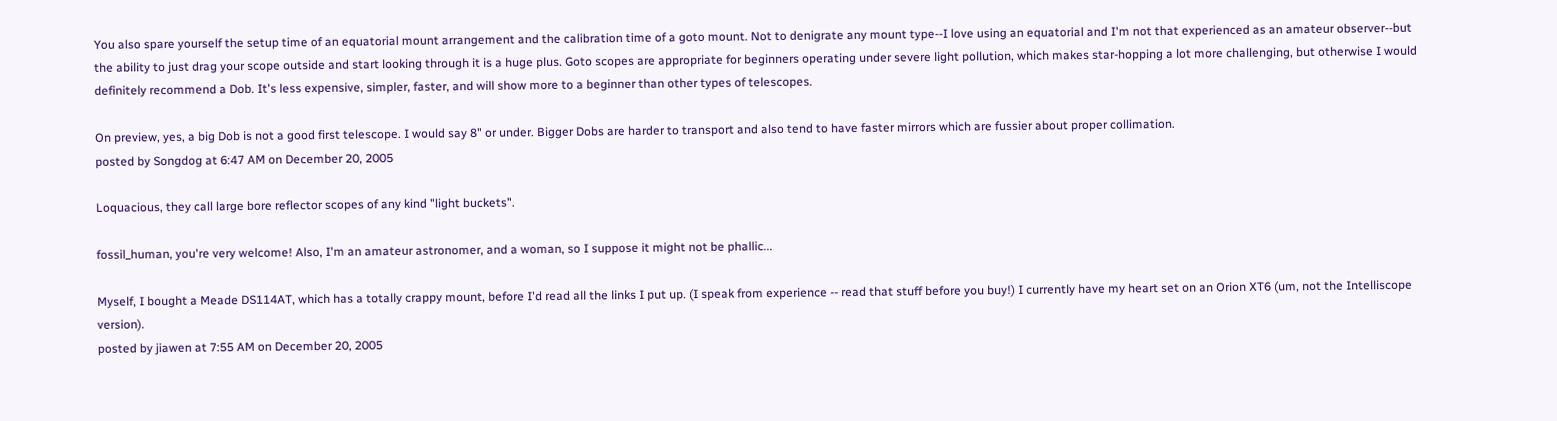You also spare yourself the setup time of an equatorial mount arrangement and the calibration time of a goto mount. Not to denigrate any mount type--I love using an equatorial and I'm not that experienced as an amateur observer--but the ability to just drag your scope outside and start looking through it is a huge plus. Goto scopes are appropriate for beginners operating under severe light pollution, which makes star-hopping a lot more challenging, but otherwise I would definitely recommend a Dob. It's less expensive, simpler, faster, and will show more to a beginner than other types of telescopes.

On preview, yes, a big Dob is not a good first telescope. I would say 8" or under. Bigger Dobs are harder to transport and also tend to have faster mirrors which are fussier about proper collimation.
posted by Songdog at 6:47 AM on December 20, 2005

Loquacious, they call large bore reflector scopes of any kind "light buckets".

fossil_human, you're very welcome! Also, I'm an amateur astronomer, and a woman, so I suppose it might not be phallic...

Myself, I bought a Meade DS114AT, which has a totally crappy mount, before I'd read all the links I put up. (I speak from experience -- read that stuff before you buy!) I currently have my heart set on an Orion XT6 (um, not the Intelliscope version).
posted by jiawen at 7:55 AM on December 20, 2005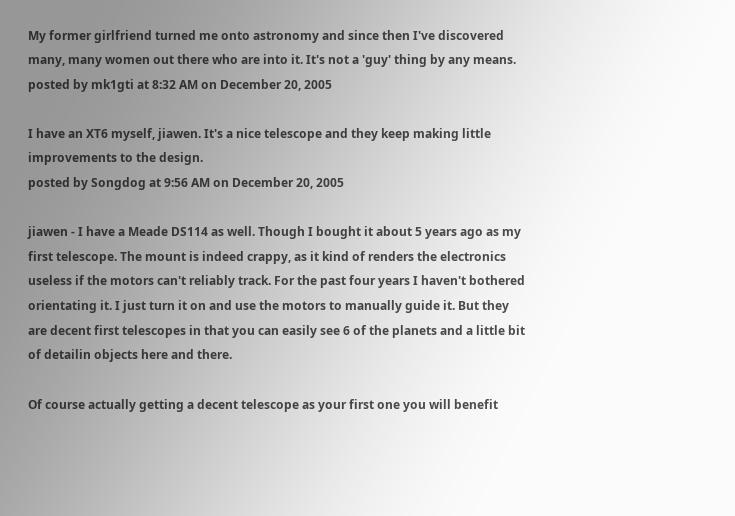My former girlfriend turned me onto astronomy and since then I've discovered many, many women out there who are into it. It's not a 'guy' thing by any means.
posted by mk1gti at 8:32 AM on December 20, 2005

I have an XT6 myself, jiawen. It's a nice telescope and they keep making little improvements to the design.
posted by Songdog at 9:56 AM on December 20, 2005

jiawen - I have a Meade DS114 as well. Though I bought it about 5 years ago as my first telescope. The mount is indeed crappy, as it kind of renders the electronics useless if the motors can't reliably track. For the past four years I haven't bothered orientating it. I just turn it on and use the motors to manually guide it. But they are decent first telescopes in that you can easily see 6 of the planets and a little bit of detailin objects here and there.

Of course actually getting a decent telescope as your first one you will benefit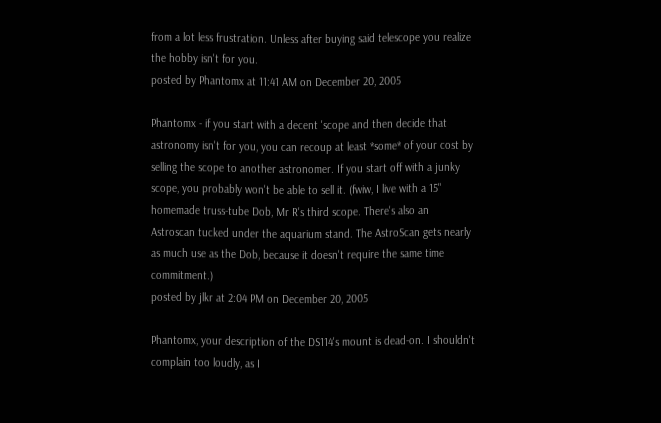from a lot less frustration. Unless after buying said telescope you realize the hobby isn't for you.
posted by Phantomx at 11:41 AM on December 20, 2005

Phantomx - if you start with a decent 'scope and then decide that astronomy isn't for you, you can recoup at least *some* of your cost by selling the scope to another astronomer. If you start off with a junky scope, you probably won't be able to sell it. (fwiw, I live with a 15" homemade truss-tube Dob, Mr R's third scope. There's also an Astroscan tucked under the aquarium stand. The AstroScan gets nearly as much use as the Dob, because it doesn't require the same time commitment.)
posted by jlkr at 2:04 PM on December 20, 2005

Phantomx, your description of the DS114's mount is dead-on. I shouldn't complain too loudly, as I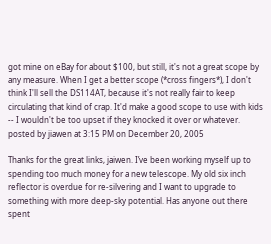got mine on eBay for about $100, but still, it's not a great scope by any measure. When I get a better scope (*cross fingers*), I don't think I'll sell the DS114AT, because it's not really fair to keep circulating that kind of crap. It'd make a good scope to use with kids -- I wouldn't be too upset if they knocked it over or whatever.
posted by jiawen at 3:15 PM on December 20, 2005

Thanks for the great links, jaiwen. I’ve been working myself up to spending too much money for a new telescope. My old six inch reflector is overdue for re-silvering and I want to upgrade to something with more deep-sky potential. Has anyone out there spent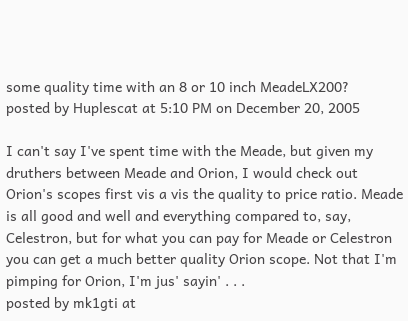some quality time with an 8 or 10 inch MeadeLX200?
posted by Huplescat at 5:10 PM on December 20, 2005

I can't say I've spent time with the Meade, but given my druthers between Meade and Orion, I would check out Orion's scopes first vis a vis the quality to price ratio. Meade is all good and well and everything compared to, say, Celestron, but for what you can pay for Meade or Celestron you can get a much better quality Orion scope. Not that I'm pimping for Orion, I'm jus' sayin' . . .
posted by mk1gti at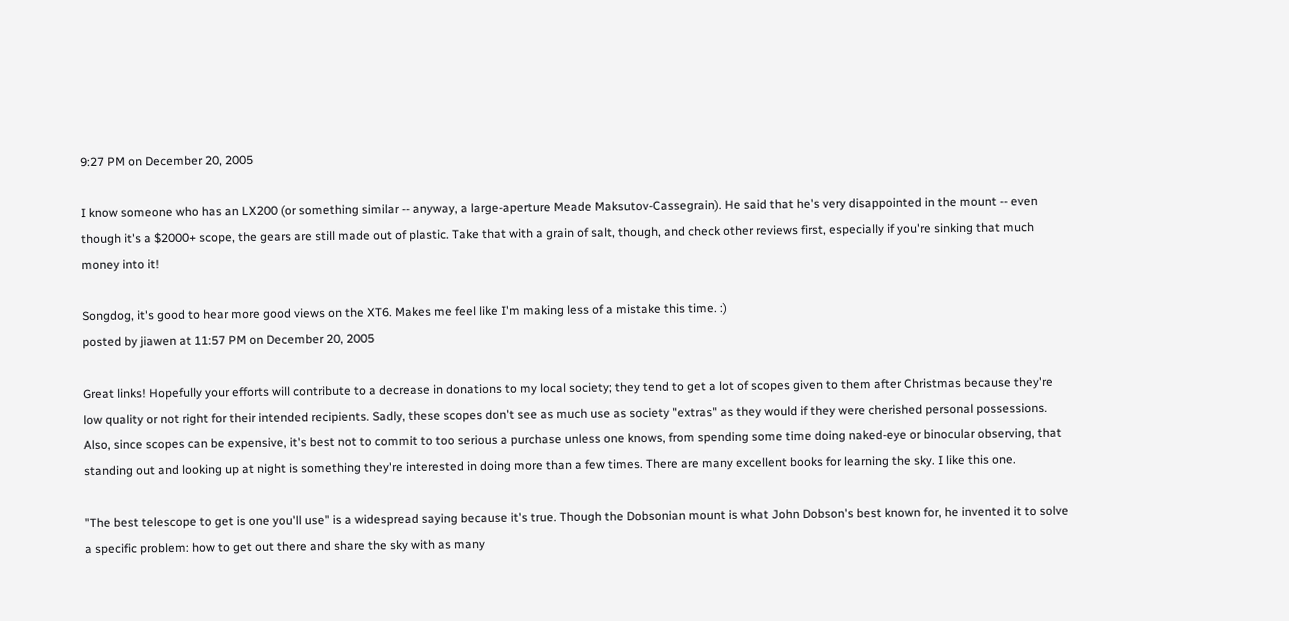9:27 PM on December 20, 2005

I know someone who has an LX200 (or something similar -- anyway, a large-aperture Meade Maksutov-Cassegrain). He said that he's very disappointed in the mount -- even though it's a $2000+ scope, the gears are still made out of plastic. Take that with a grain of salt, though, and check other reviews first, especially if you're sinking that much money into it!

Songdog, it's good to hear more good views on the XT6. Makes me feel like I'm making less of a mistake this time. :)
posted by jiawen at 11:57 PM on December 20, 2005

Great links! Hopefully your efforts will contribute to a decrease in donations to my local society; they tend to get a lot of scopes given to them after Christmas because they're low quality or not right for their intended recipients. Sadly, these scopes don't see as much use as society "extras" as they would if they were cherished personal possessions. Also, since scopes can be expensive, it's best not to commit to too serious a purchase unless one knows, from spending some time doing naked-eye or binocular observing, that standing out and looking up at night is something they're interested in doing more than a few times. There are many excellent books for learning the sky. I like this one.

"The best telescope to get is one you'll use" is a widespread saying because it's true. Though the Dobsonian mount is what John Dobson's best known for, he invented it to solve a specific problem: how to get out there and share the sky with as many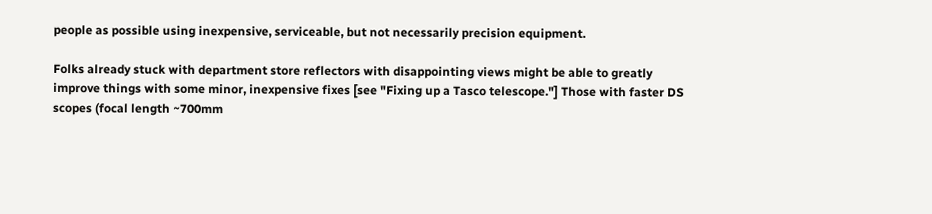people as possible using inexpensive, serviceable, but not necessarily precision equipment.

Folks already stuck with department store reflectors with disappointing views might be able to greatly improve things with some minor, inexpensive fixes [see "Fixing up a Tasco telescope."] Those with faster DS scopes (focal length ~700mm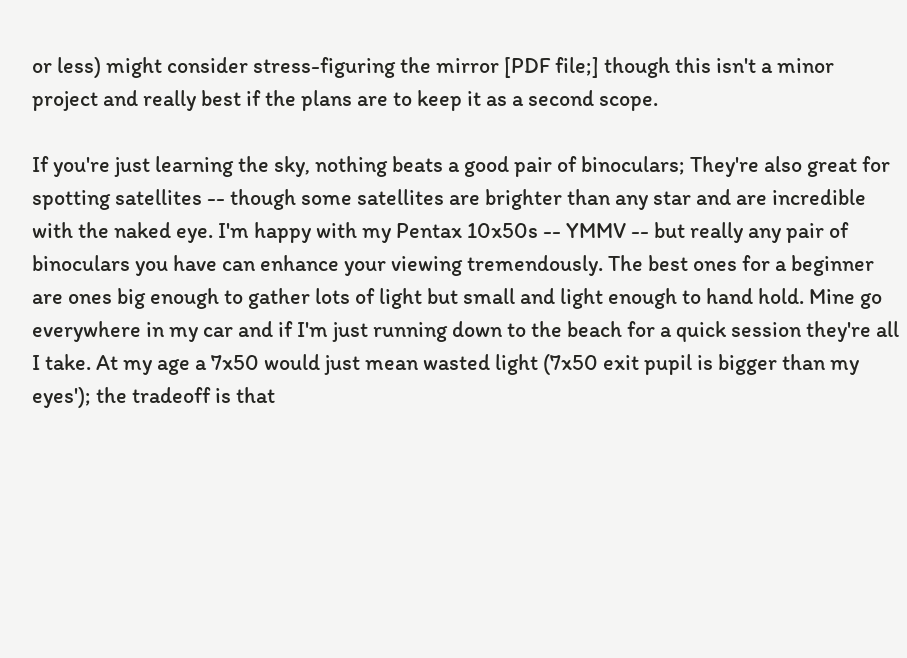or less) might consider stress-figuring the mirror [PDF file;] though this isn't a minor project and really best if the plans are to keep it as a second scope.

If you're just learning the sky, nothing beats a good pair of binoculars; They're also great for spotting satellites -- though some satellites are brighter than any star and are incredible with the naked eye. I'm happy with my Pentax 10x50s -- YMMV -- but really any pair of binoculars you have can enhance your viewing tremendously. The best ones for a beginner are ones big enough to gather lots of light but small and light enough to hand hold. Mine go everywhere in my car and if I'm just running down to the beach for a quick session they're all I take. At my age a 7x50 would just mean wasted light (7x50 exit pupil is bigger than my eyes'); the tradeoff is that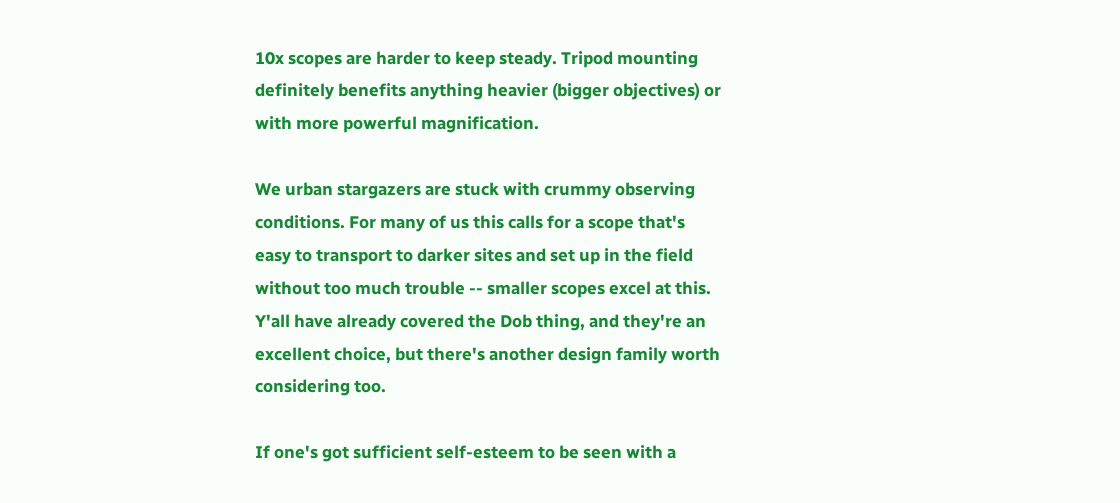10x scopes are harder to keep steady. Tripod mounting definitely benefits anything heavier (bigger objectives) or with more powerful magnification.

We urban stargazers are stuck with crummy observing conditions. For many of us this calls for a scope that's easy to transport to darker sites and set up in the field without too much trouble -- smaller scopes excel at this. Y'all have already covered the Dob thing, and they're an excellent choice, but there's another design family worth considering too.

If one's got sufficient self-esteem to be seen with a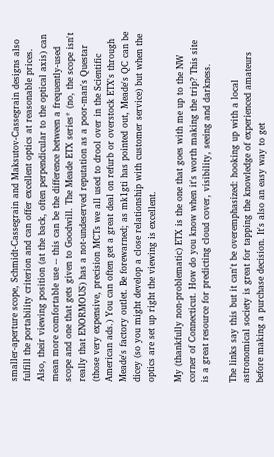smaller-aperture scope, Schmidt-Cassegrain and Maksutov-Cassegrain designs also fulfill the portability criterion and can offer excellent optics at reasonable prices. Also, their viewing position (at the back, often perpendicular to the optical axis) can mean more comfortable use -- this can be the difference between a frequently-used scope and one that gets given to Goodwill. The Meade ETX series* (no, the scope isn't really that ENORMOUS) has a not-undeserved reputation as a poor-man's Questar (those very expensive, precision MCTs we all used to drool over in the Scientific American ads.) You can often get a great deal on refurb or overstock ETX's through Meade's factory outlet. Be forewarned; as mk1gti has pointed out, Meade's QC can be dicey (so you might develop a close relationship with customer service) but when the optics are set up right the viewing is excellent.

My (thankfully non-problematic) ETX is the one that goes with me up to the NW corner of Connecticut. How do you know when it's worth making the trip? This site is a great resource for predicting cloud cover, visibility, seeing and darkness.

The links say this but it can't be overemphasized: hooking up with a local astronomical society is great for tapping the knowledge of experienced amateurs before making a purchase decision. It's also an easy way to get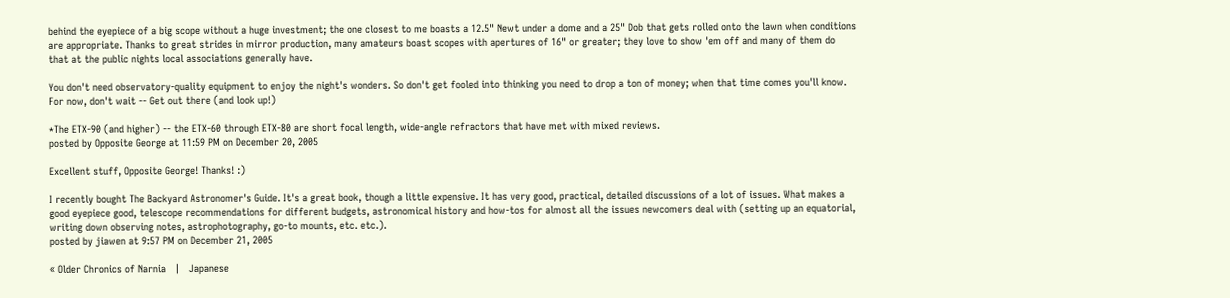behind the eyepiece of a big scope without a huge investment; the one closest to me boasts a 12.5" Newt under a dome and a 25" Dob that gets rolled onto the lawn when conditions are appropriate. Thanks to great strides in mirror production, many amateurs boast scopes with apertures of 16" or greater; they love to show 'em off and many of them do that at the public nights local associations generally have.

You don't need observatory-quality equipment to enjoy the night's wonders. So don't get fooled into thinking you need to drop a ton of money; when that time comes you'll know. For now, don't wait -- Get out there (and look up!)

*The ETX-90 (and higher) -- the ETX-60 through ETX-80 are short focal length, wide-angle refractors that have met with mixed reviews.
posted by Opposite George at 11:59 PM on December 20, 2005

Excellent stuff, Opposite George! Thanks! :)

I recently bought The Backyard Astronomer's Guide. It's a great book, though a little expensive. It has very good, practical, detailed discussions of a lot of issues. What makes a good eyepiece good, telescope recommendations for different budgets, astronomical history and how-tos for almost all the issues newcomers deal with (setting up an equatorial, writing down observing notes, astrophotography, go-to mounts, etc. etc.).
posted by jiawen at 9:57 PM on December 21, 2005

« Older Chronics of Narnia   |   Japanese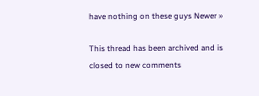have nothing on these guys Newer »

This thread has been archived and is closed to new comments